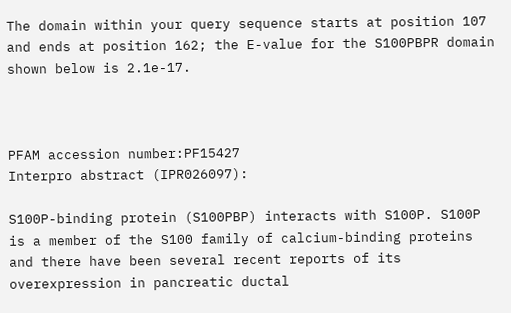The domain within your query sequence starts at position 107 and ends at position 162; the E-value for the S100PBPR domain shown below is 2.1e-17.



PFAM accession number:PF15427
Interpro abstract (IPR026097):

S100P-binding protein (S100PBP) interacts with S100P. S100P is a member of the S100 family of calcium-binding proteins and there have been several recent reports of its overexpression in pancreatic ductal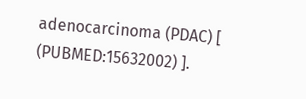adenocarcinoma (PDAC) [ (PUBMED:15632002) ].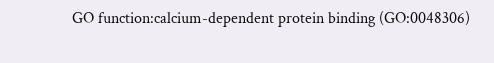GO function:calcium-dependent protein binding (GO:0048306)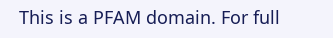This is a PFAM domain. For full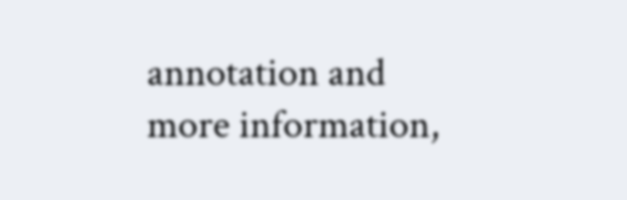annotation and more information,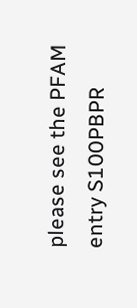please see the PFAM entry S100PBPR